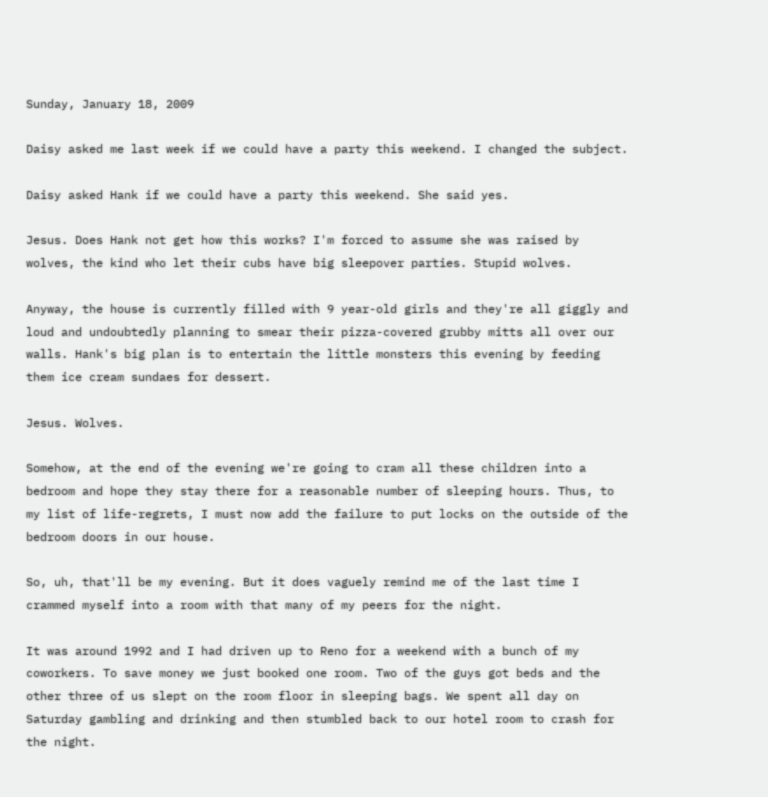Sunday, January 18, 2009

Daisy asked me last week if we could have a party this weekend. I changed the subject.

Daisy asked Hank if we could have a party this weekend. She said yes.

Jesus. Does Hank not get how this works? I'm forced to assume she was raised by wolves, the kind who let their cubs have big sleepover parties. Stupid wolves.

Anyway, the house is currently filled with 9 year-old girls and they're all giggly and loud and undoubtedly planning to smear their pizza-covered grubby mitts all over our walls. Hank's big plan is to entertain the little monsters this evening by feeding them ice cream sundaes for dessert.

Jesus. Wolves.

Somehow, at the end of the evening we're going to cram all these children into a bedroom and hope they stay there for a reasonable number of sleeping hours. Thus, to my list of life-regrets, I must now add the failure to put locks on the outside of the bedroom doors in our house.

So, uh, that'll be my evening. But it does vaguely remind me of the last time I crammed myself into a room with that many of my peers for the night.

It was around 1992 and I had driven up to Reno for a weekend with a bunch of my coworkers. To save money we just booked one room. Two of the guys got beds and the other three of us slept on the room floor in sleeping bags. We spent all day on Saturday gambling and drinking and then stumbled back to our hotel room to crash for the night.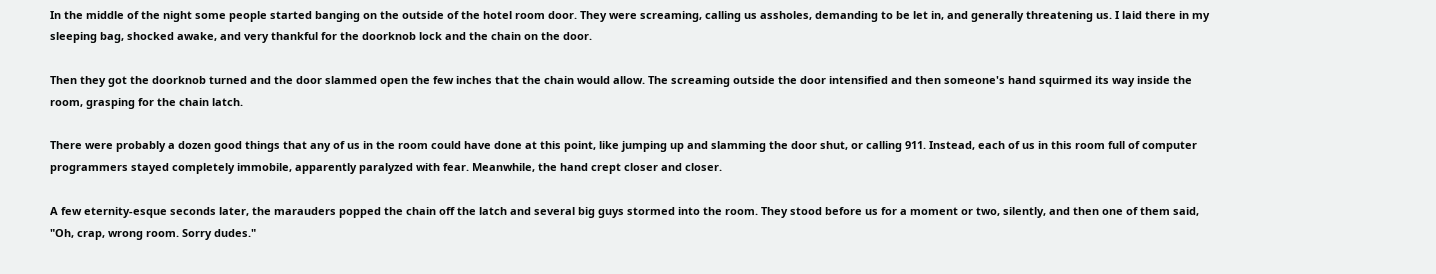In the middle of the night some people started banging on the outside of the hotel room door. They were screaming, calling us assholes, demanding to be let in, and generally threatening us. I laid there in my sleeping bag, shocked awake, and very thankful for the doorknob lock and the chain on the door.

Then they got the doorknob turned and the door slammed open the few inches that the chain would allow. The screaming outside the door intensified and then someone's hand squirmed its way inside the room, grasping for the chain latch.

There were probably a dozen good things that any of us in the room could have done at this point, like jumping up and slamming the door shut, or calling 911. Instead, each of us in this room full of computer programmers stayed completely immobile, apparently paralyzed with fear. Meanwhile, the hand crept closer and closer.

A few eternity-esque seconds later, the marauders popped the chain off the latch and several big guys stormed into the room. They stood before us for a moment or two, silently, and then one of them said, "Oh, crap, wrong room. Sorry dudes."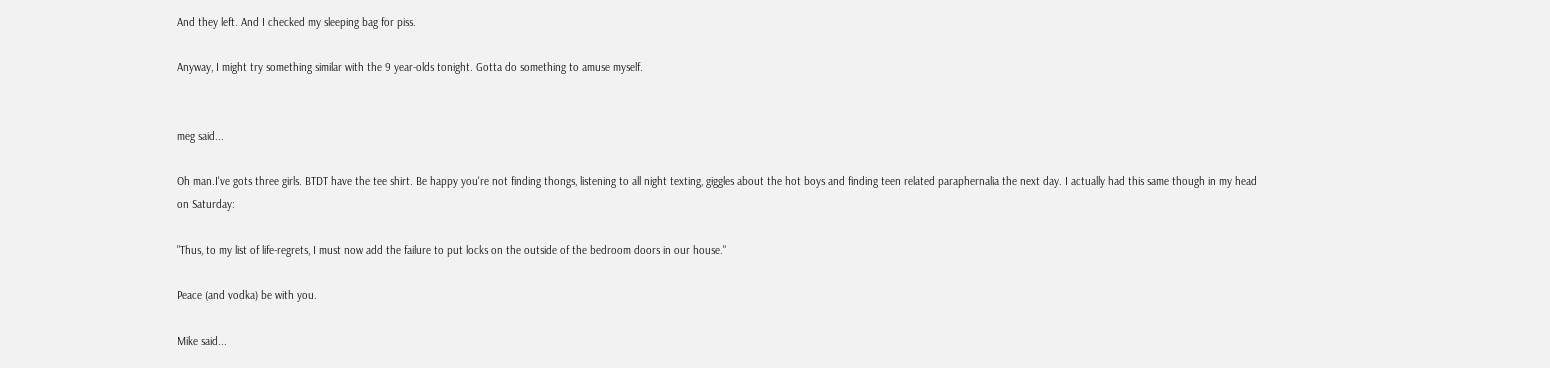And they left. And I checked my sleeping bag for piss.

Anyway, I might try something similar with the 9 year-olds tonight. Gotta do something to amuse myself.


meg said...

Oh man.I've gots three girls. BTDT have the tee shirt. Be happy you're not finding thongs, listening to all night texting, giggles about the hot boys and finding teen related paraphernalia the next day. I actually had this same though in my head on Saturday:

"Thus, to my list of life-regrets, I must now add the failure to put locks on the outside of the bedroom doors in our house."

Peace (and vodka) be with you.

Mike said...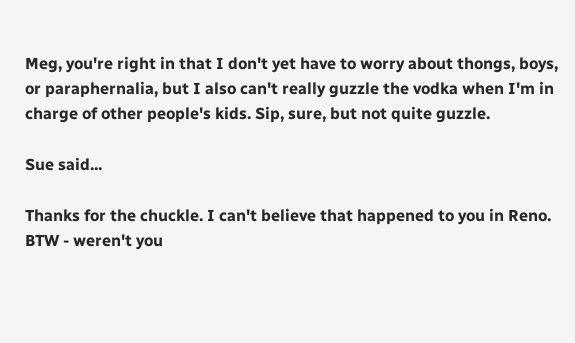Meg, you're right in that I don't yet have to worry about thongs, boys, or paraphernalia, but I also can't really guzzle the vodka when I'm in charge of other people's kids. Sip, sure, but not quite guzzle.

Sue said...

Thanks for the chuckle. I can't believe that happened to you in Reno. BTW - weren't you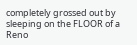completely grossed out by sleeping on the FLOOR of a Reno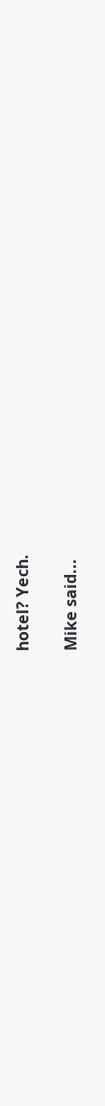hotel? Yech.

Mike said...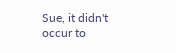Sue, it didn't occur to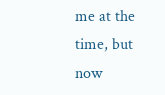me at the time, but now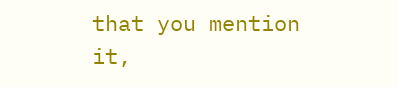that you mention it,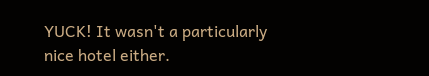YUCK! It wasn't a particularly nice hotel either.